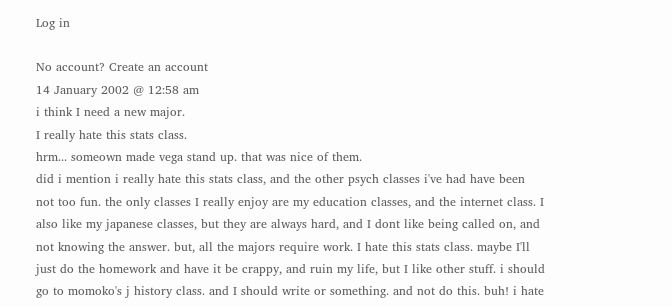Log in

No account? Create an account
14 January 2002 @ 12:58 am
i think I need a new major.
I really hate this stats class.
hrm... someown made vega stand up. that was nice of them.
did i mention i really hate this stats class, and the other psych classes i've had have been not too fun. the only classes I really enjoy are my education classes, and the internet class. I also like my japanese classes, but they are always hard, and I dont like being called on, and not knowing the answer. but, all the majors require work. I hate this stats class. maybe I'll just do the homework and have it be crappy, and ruin my life, but I like other stuff. i should go to momoko's j history class. and I should write or something. and not do this. buh! i hate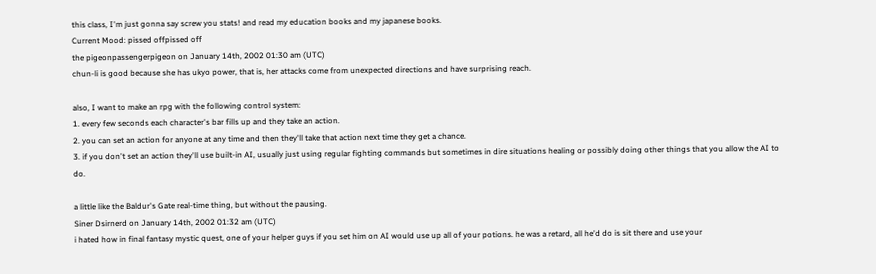this class, I'm just gonna say screw you stats! and read my education books and my japanese books.
Current Mood: pissed offpissed off
the pigeonpassengerpigeon on January 14th, 2002 01:30 am (UTC)
chun-li is good because she has ukyo power, that is, her attacks come from unexpected directions and have surprising reach.

also, I want to make an rpg with the following control system:
1. every few seconds each character's bar fills up and they take an action.
2. you can set an action for anyone at any time and then they'll take that action next time they get a chance.
3. if you don't set an action they'll use built-in AI, usually just using regular fighting commands but sometimes in dire situations healing or possibly doing other things that you allow the AI to do.

a little like the Baldur's Gate real-time thing, but without the pausing.
Siner Dsirnerd on January 14th, 2002 01:32 am (UTC)
i hated how in final fantasy mystic quest, one of your helper guys if you set him on AI would use up all of your potions. he was a retard, all he'd do is sit there and use your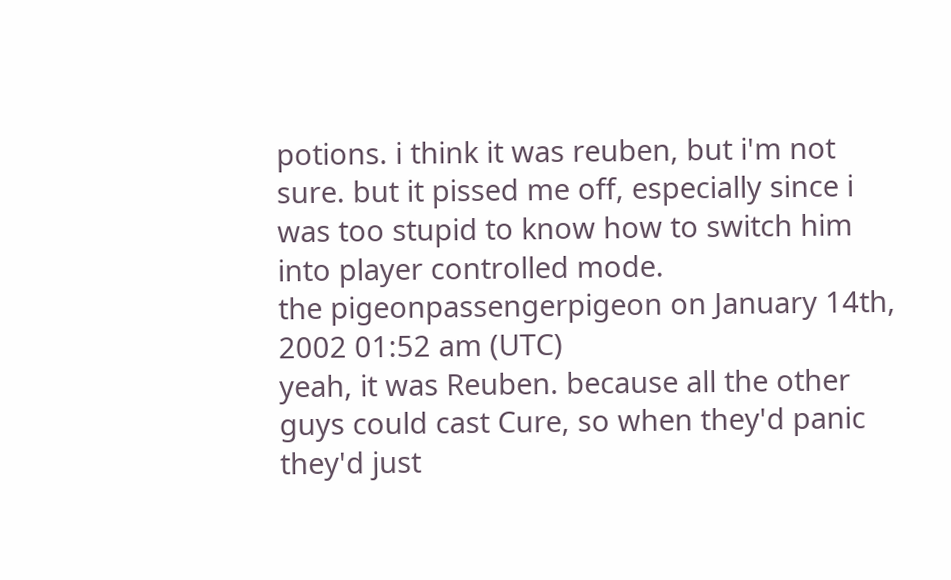potions. i think it was reuben, but i'm not sure. but it pissed me off, especially since i was too stupid to know how to switch him into player controlled mode.
the pigeonpassengerpigeon on January 14th, 2002 01:52 am (UTC)
yeah, it was Reuben. because all the other guys could cast Cure, so when they'd panic they'd just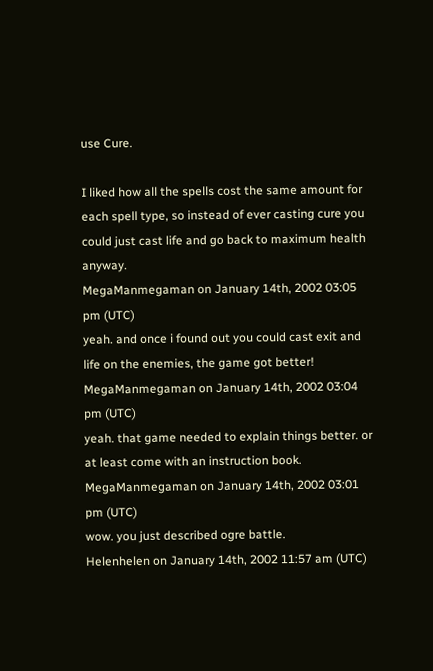use Cure.

I liked how all the spells cost the same amount for each spell type, so instead of ever casting cure you could just cast life and go back to maximum health anyway.
MegaManmegaman on January 14th, 2002 03:05 pm (UTC)
yeah. and once i found out you could cast exit and life on the enemies, the game got better!
MegaManmegaman on January 14th, 2002 03:04 pm (UTC)
yeah. that game needed to explain things better. or at least come with an instruction book.
MegaManmegaman on January 14th, 2002 03:01 pm (UTC)
wow. you just described ogre battle.
Helenhelen on January 14th, 2002 11:57 am (UTC)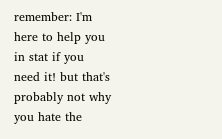remember: I'm here to help you in stat if you need it! but that's probably not why you hate the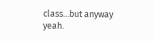class...but anyway yeah.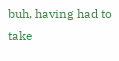buh, having had to take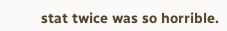stat twice was so horrible.